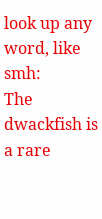look up any word, like smh:
The dwackfish is a rare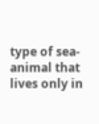type of sea-animal that lives only in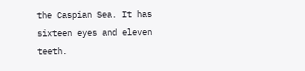the Caspian Sea. It has sixteen eyes and eleven teeth.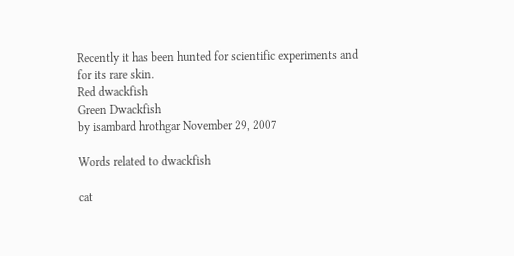Recently it has been hunted for scientific experiments and for its rare skin.
Red dwackfish
Green Dwackfish
by isambard hrothgar November 29, 2007

Words related to dwackfish

cat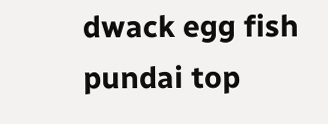dwack egg fish pundai top